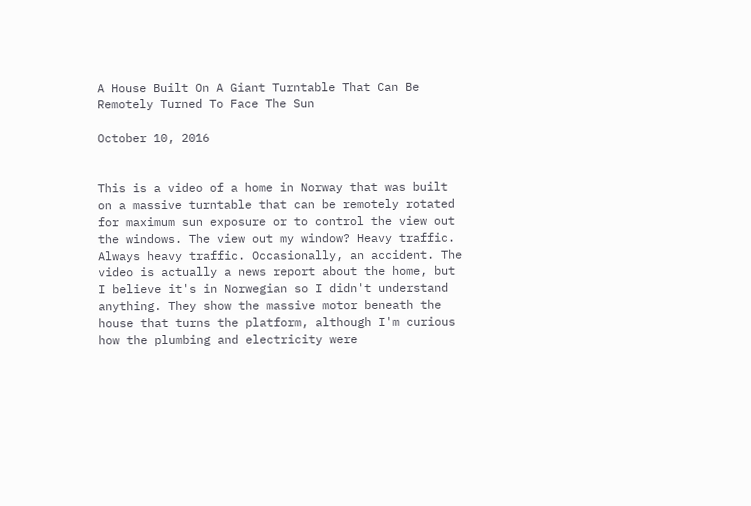A House Built On A Giant Turntable That Can Be Remotely Turned To Face The Sun

October 10, 2016


This is a video of a home in Norway that was built on a massive turntable that can be remotely rotated for maximum sun exposure or to control the view out the windows. The view out my window? Heavy traffic. Always heavy traffic. Occasionally, an accident. The video is actually a news report about the home, but I believe it's in Norwegian so I didn't understand anything. They show the massive motor beneath the house that turns the platform, although I'm curious how the plumbing and electricity were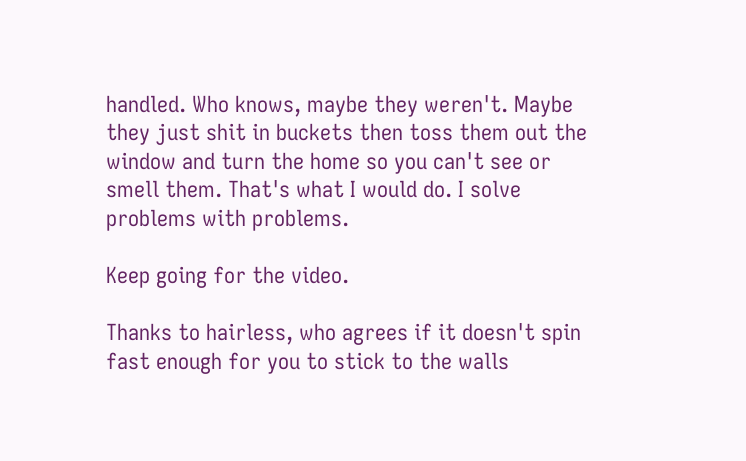handled. Who knows, maybe they weren't. Maybe they just shit in buckets then toss them out the window and turn the home so you can't see or smell them. That's what I would do. I solve problems with problems.

Keep going for the video.

Thanks to hairless, who agrees if it doesn't spin fast enough for you to stick to the walls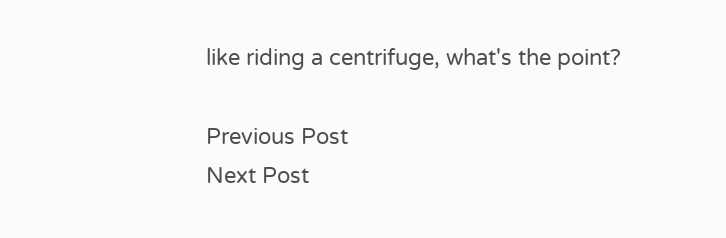like riding a centrifuge, what's the point?

Previous Post
Next Post